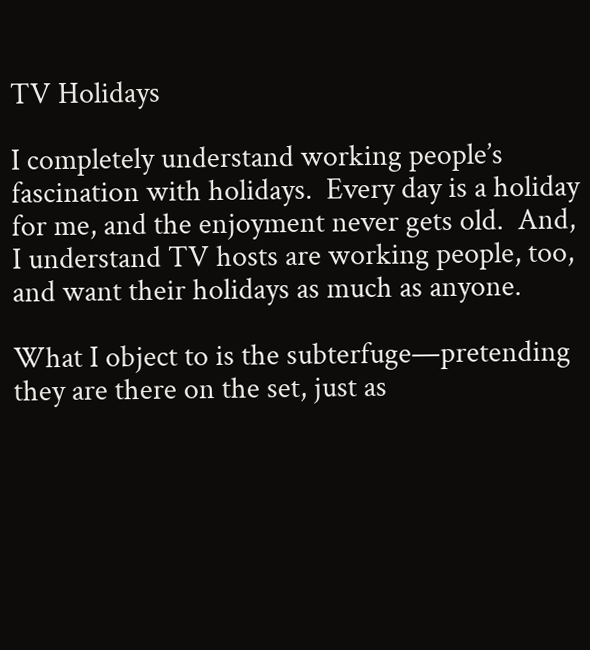TV Holidays

I completely understand working people’s fascination with holidays.  Every day is a holiday for me, and the enjoyment never gets old.  And, I understand TV hosts are working people, too, and want their holidays as much as anyone.

What I object to is the subterfuge—pretending they are there on the set, just as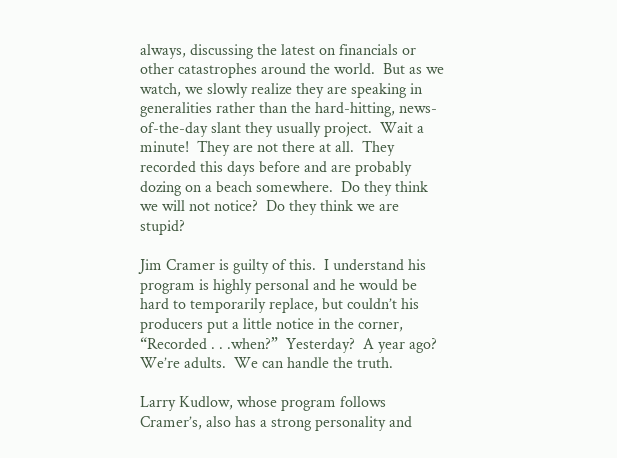always, discussing the latest on financials or other catastrophes around the world.  But as we watch, we slowly realize they are speaking in generalities rather than the hard-hitting, news-of-the-day slant they usually project.  Wait a minute!  They are not there at all.  They recorded this days before and are probably dozing on a beach somewhere.  Do they think we will not notice?  Do they think we are stupid?

Jim Cramer is guilty of this.  I understand his program is highly personal and he would be hard to temporarily replace, but couldn’t his producers put a little notice in the corner, “Recorded . . .when?”  Yesterday?  A year ago?  We’re adults.  We can handle the truth.

Larry Kudlow, whose program follows Cramer’s, also has a strong personality and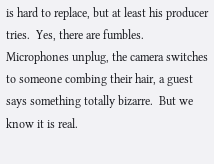is hard to replace, but at least his producer tries.  Yes, there are fumbles.  Microphones unplug, the camera switches to someone combing their hair, a guest says something totally bizarre.  But we know it is real.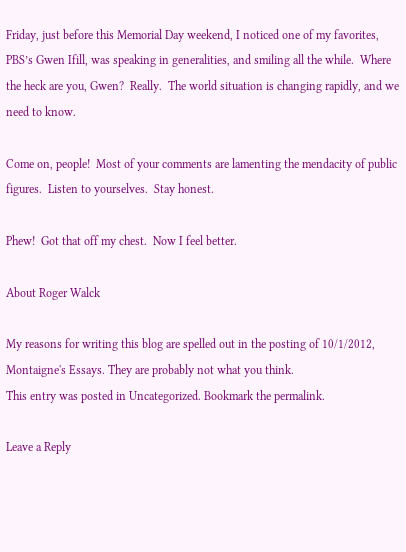Friday, just before this Memorial Day weekend, I noticed one of my favorites, PBS’s Gwen Ifill, was speaking in generalities, and smiling all the while.  Where the heck are you, Gwen?  Really.  The world situation is changing rapidly, and we need to know.

Come on, people!  Most of your comments are lamenting the mendacity of public figures.  Listen to yourselves.  Stay honest.

Phew!  Got that off my chest.  Now I feel better.

About Roger Walck

My reasons for writing this blog are spelled out in the posting of 10/1/2012, Montaigne's Essays. They are probably not what you think.
This entry was posted in Uncategorized. Bookmark the permalink.

Leave a Reply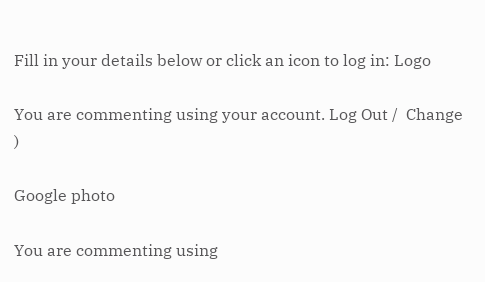Fill in your details below or click an icon to log in: Logo

You are commenting using your account. Log Out /  Change )

Google photo

You are commenting using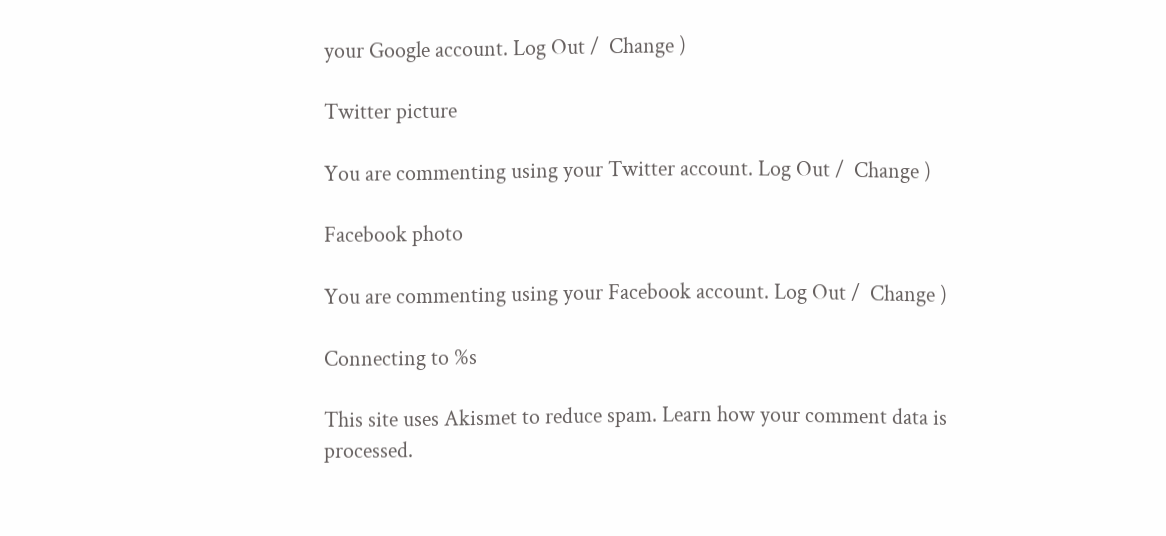your Google account. Log Out /  Change )

Twitter picture

You are commenting using your Twitter account. Log Out /  Change )

Facebook photo

You are commenting using your Facebook account. Log Out /  Change )

Connecting to %s

This site uses Akismet to reduce spam. Learn how your comment data is processed.